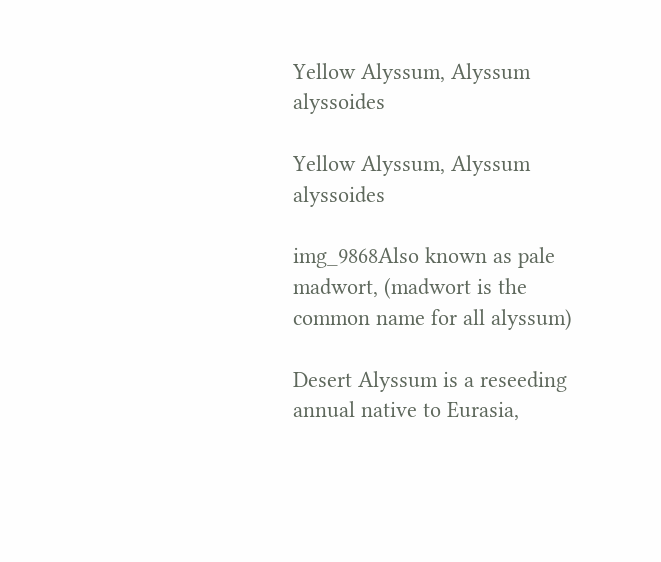Yellow Alyssum, Alyssum alyssoides

Yellow Alyssum, Alyssum alyssoides

img_9868Also known as pale madwort, (madwort is the common name for all alyssum)

Desert Alyssum is a reseeding annual native to Eurasia,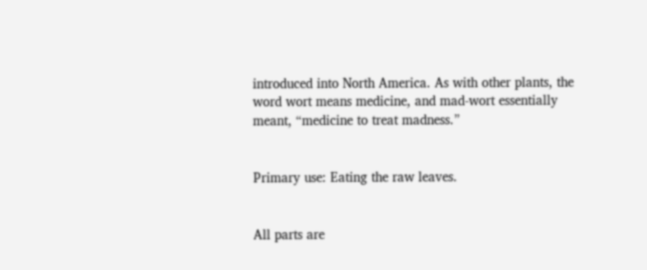introduced into North America. As with other plants, the word wort means medicine, and mad-wort essentially meant, “medicine to treat madness.”


Primary use: Eating the raw leaves.


All parts are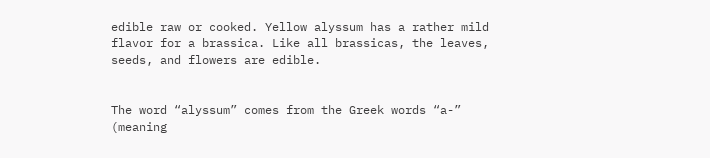edible raw or cooked. Yellow alyssum has a rather mild flavor for a brassica. Like all brassicas, the leaves, seeds, and flowers are edible.


The word “alyssum” comes from the Greek words “a-” (meaning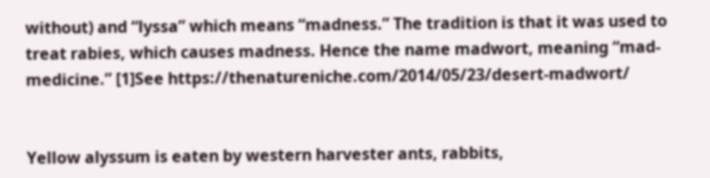without) and “lyssa” which means “madness.” The tradition is that it was used to treat rabies, which causes madness. Hence the name madwort, meaning “mad-medicine.” [1]See https://thenatureniche.com/2014/05/23/desert-madwort/


Yellow alyssum is eaten by western harvester ants, rabbits,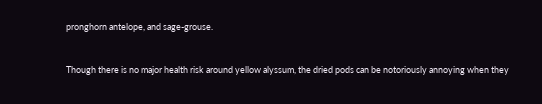pronghorn antelope, and sage-grouse.


Though there is no major health risk around yellow alyssum, the dried pods can be notoriously annoying when they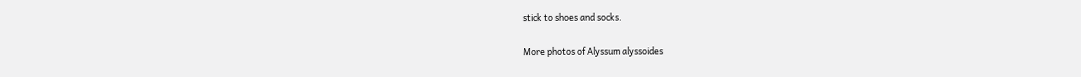stick to shoes and socks.

More photos of Alyssum alyssoides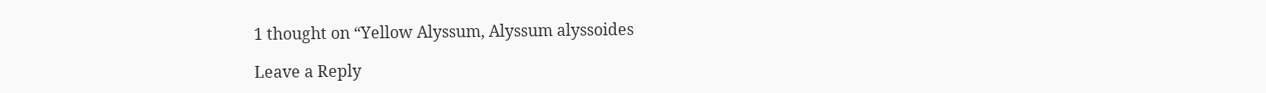1 thought on “Yellow Alyssum, Alyssum alyssoides

Leave a Reply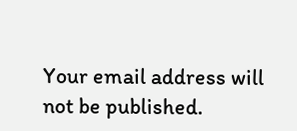Your email address will not be published.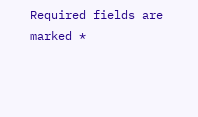Required fields are marked *